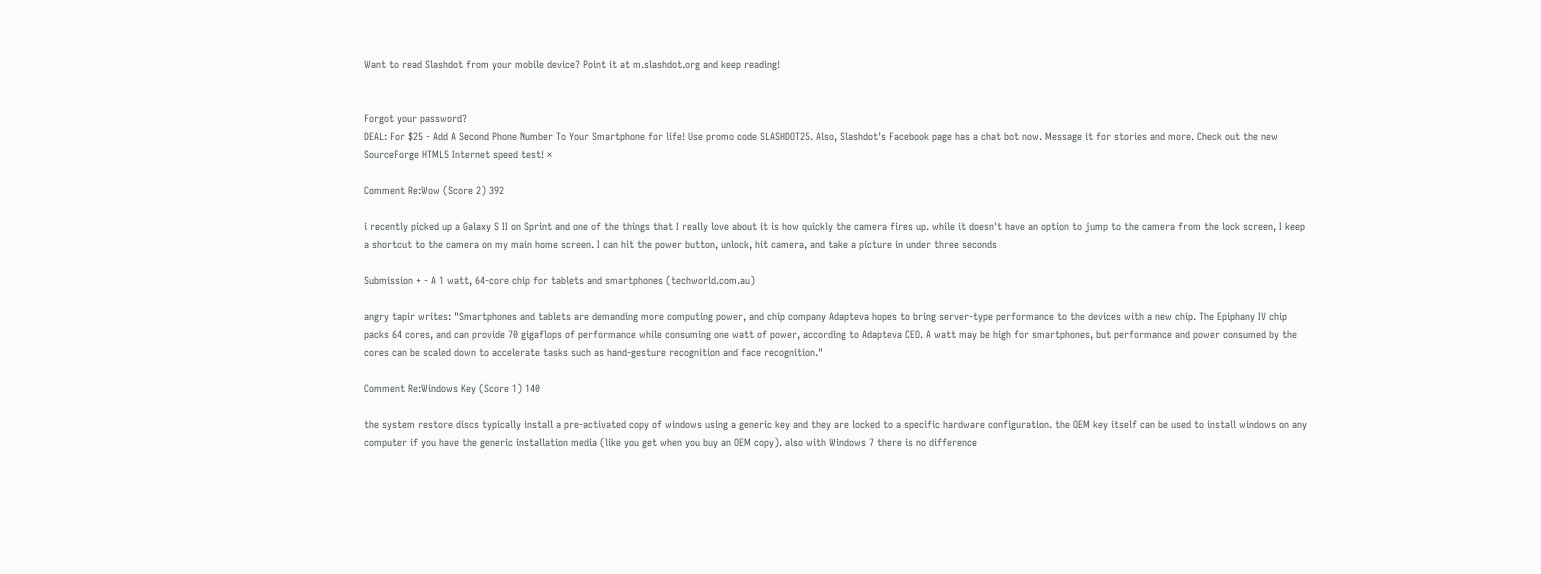Want to read Slashdot from your mobile device? Point it at m.slashdot.org and keep reading!


Forgot your password?
DEAL: For $25 - Add A Second Phone Number To Your Smartphone for life! Use promo code SLASHDOT25. Also, Slashdot's Facebook page has a chat bot now. Message it for stories and more. Check out the new SourceForge HTML5 Internet speed test! ×

Comment Re:Wow (Score 2) 392

i recently picked up a Galaxy S II on Sprint and one of the things that I really love about it is how quickly the camera fires up. while it doesn't have an option to jump to the camera from the lock screen, I keep a shortcut to the camera on my main home screen. I can hit the power button, unlock, hit camera, and take a picture in under three seconds

Submission + - A 1 watt, 64-core chip for tablets and smartphones (techworld.com.au)

angry tapir writes: "Smartphones and tablets are demanding more computing power, and chip company Adapteva hopes to bring server-type performance to the devices with a new chip. The Epiphany IV chip packs 64 cores, and can provide 70 gigaflops of performance while consuming one watt of power, according to Adapteva CEO. A watt may be high for smartphones, but performance and power consumed by the cores can be scaled down to accelerate tasks such as hand-gesture recognition and face recognition."

Comment Re:Windows Key (Score 1) 140

the system restore discs typically install a pre-activated copy of windows using a generic key and they are locked to a specific hardware configuration. the OEM key itself can be used to install windows on any computer if you have the generic installation media (like you get when you buy an OEM copy). also with Windows 7 there is no difference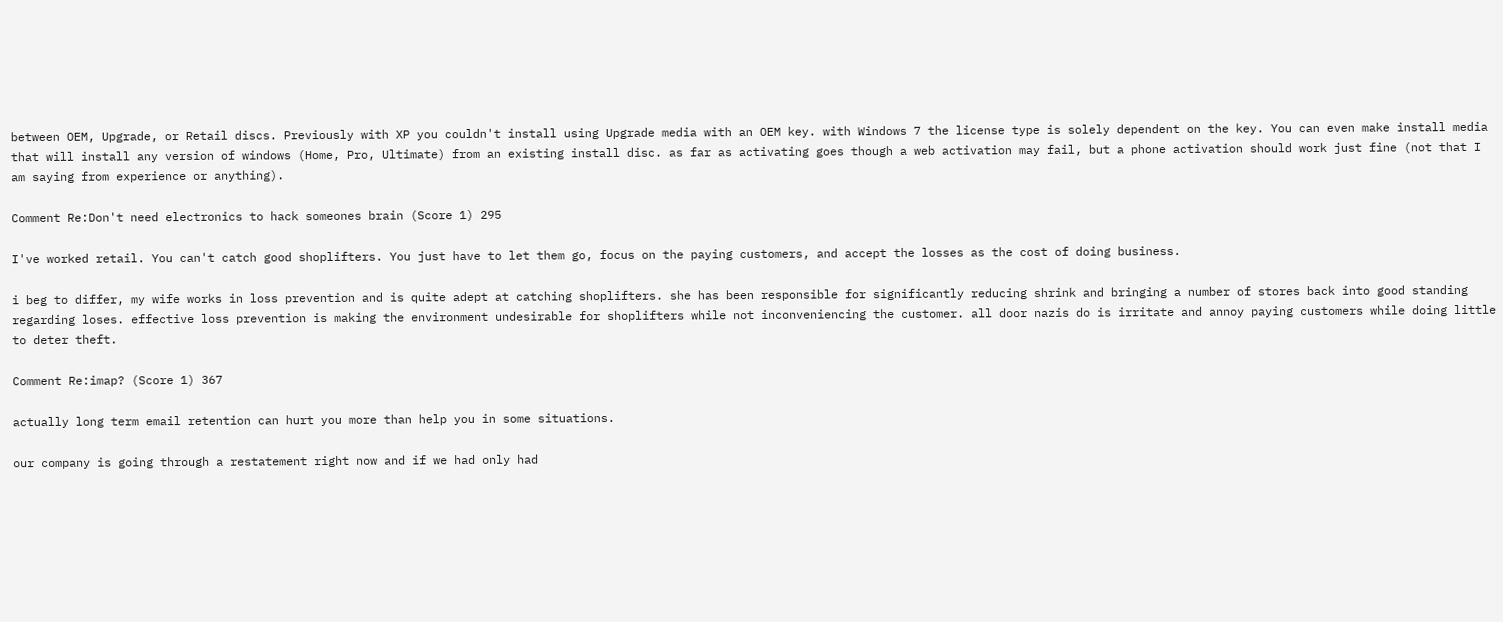between OEM, Upgrade, or Retail discs. Previously with XP you couldn't install using Upgrade media with an OEM key. with Windows 7 the license type is solely dependent on the key. You can even make install media that will install any version of windows (Home, Pro, Ultimate) from an existing install disc. as far as activating goes though a web activation may fail, but a phone activation should work just fine (not that I am saying from experience or anything).

Comment Re:Don't need electronics to hack someones brain (Score 1) 295

I've worked retail. You can't catch good shoplifters. You just have to let them go, focus on the paying customers, and accept the losses as the cost of doing business.

i beg to differ, my wife works in loss prevention and is quite adept at catching shoplifters. she has been responsible for significantly reducing shrink and bringing a number of stores back into good standing regarding loses. effective loss prevention is making the environment undesirable for shoplifters while not inconveniencing the customer. all door nazis do is irritate and annoy paying customers while doing little to deter theft.

Comment Re:imap? (Score 1) 367

actually long term email retention can hurt you more than help you in some situations.

our company is going through a restatement right now and if we had only had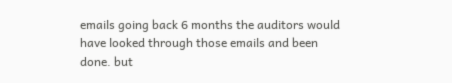emails going back 6 months the auditors would have looked through those emails and been done. but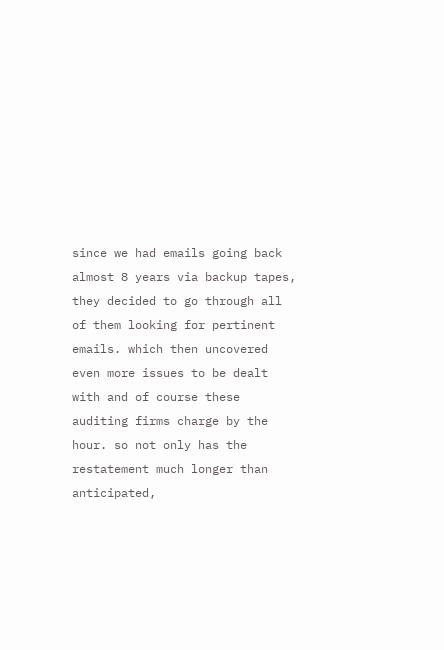since we had emails going back almost 8 years via backup tapes, they decided to go through all of them looking for pertinent emails. which then uncovered even more issues to be dealt with and of course these auditing firms charge by the hour. so not only has the restatement much longer than anticipated,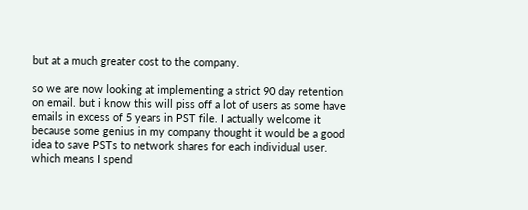but at a much greater cost to the company.

so we are now looking at implementing a strict 90 day retention on email. but i know this will piss off a lot of users as some have emails in excess of 5 years in PST file. I actually welcome it because some genius in my company thought it would be a good idea to save PSTs to network shares for each individual user. which means I spend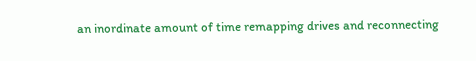an inordinate amount of time remapping drives and reconnecting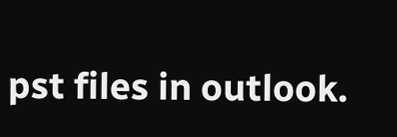pst files in outlook.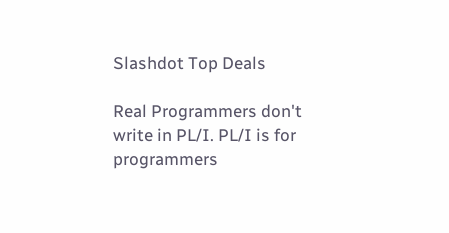Slashdot Top Deals

Real Programmers don't write in PL/I. PL/I is for programmers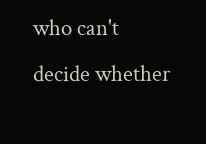who can't decide whether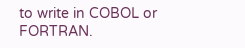to write in COBOL or FORTRAN.